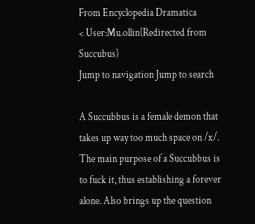From Encyclopedia Dramatica
< User:Mu.ollin(Redirected from Succubus)
Jump to navigation Jump to search

A Succubbus is a female demon that takes up way too much space on /x/. The main purpose of a Succubbus is to fuck it, thus establishing a forever alone. Also brings up the question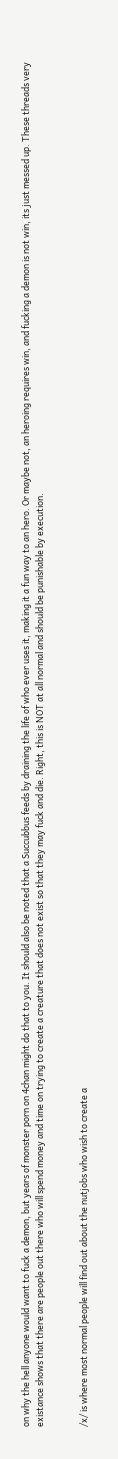on why the hell anyone would want to fuck a demon, but years of monster porn on 4chan might do that to you. It should also be noted that a Succubbus feeds by draining the life of who ever uses it, making it a fun way to an hero. Or maybe not, an heroing requires win, and fucking a demon is not win, its just messed up. These threads very existance shows that there are people out there who will spend money and time on trying to create a creature that does not exist so that they may fuck and die. Right, this is NOT at all normal and should be punishable by execution.


/x/ is where most normal people will find out about the nutjobs who wish to create a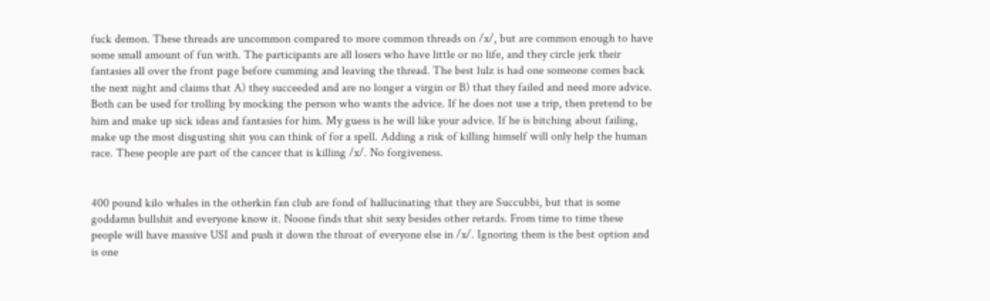fuck demon. These threads are uncommon compared to more common threads on /x/, but are common enough to have some small amount of fun with. The participants are all losers who have little or no life, and they circle jerk their fantasies all over the front page before cumming and leaving the thread. The best lulz is had one someone comes back the next night and claims that A) they succeeded and are no longer a virgin or B) that they failed and need more advice. Both can be used for trolling by mocking the person who wants the advice. If he does not use a trip, then pretend to be him and make up sick ideas and fantasies for him. My guess is he will like your advice. If he is bitching about failing, make up the most disgusting shit you can think of for a spell. Adding a risk of killing himself will only help the human race. These people are part of the cancer that is killing /x/. No forgiveness.


400 pound kilo whales in the otherkin fan club are fond of hallucinating that they are Succubbi, but that is some goddamn bullshit and everyone know it. Noone finds that shit sexy besides other retards. From time to time these people will have massive USI and push it down the throat of everyone else in /x/. Ignoring them is the best option and is one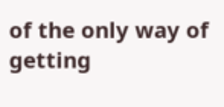of the only way of getting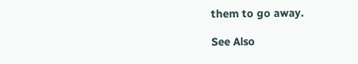them to go away.

See Also